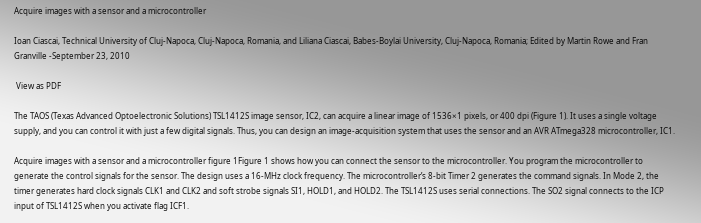Acquire images with a sensor and a microcontroller

Ioan Ciascai, Technical University of Cluj-Napoca, Cluj-Napoca, Romania, and Liliana Ciascai, Babes-Boylai University, Cluj-Napoca, Romania; Edited by Martin Rowe and Fran Granville -September 23, 2010

 View as PDF

The TAOS (Texas Advanced Optoelectronic Solutions) TSL1412S image sensor, IC2, can acquire a linear image of 1536×1 pixels, or 400 dpi (Figure 1). It uses a single voltage supply, and you can control it with just a few digital signals. Thus, you can design an image-acquisition system that uses the sensor and an AVR ATmega328 microcontroller, IC1.

Acquire images with a sensor and a microcontroller figure 1Figure 1 shows how you can connect the sensor to the microcontroller. You program the microcontroller to generate the control signals for the sensor. The design uses a 16-MHz clock frequency. The microcontroller’s 8-bit Timer 2 generates the command signals. In Mode 2, the timer generates hard clock signals CLK1 and CLK2 and soft strobe signals SI1, HOLD1, and HOLD2. The TSL1412S uses serial connections. The SO2 signal connects to the ICP input of TSL1412S when you activate flag ICF1.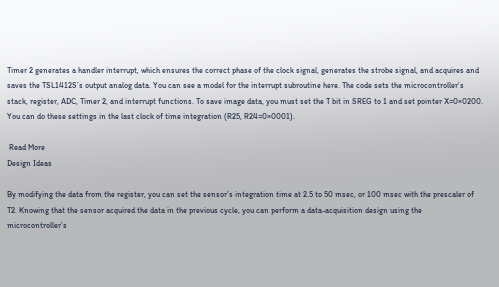Timer 2 generates a handler interrupt, which ensures the correct phase of the clock signal, generates the strobe signal, and acquires and saves the TSL1412S’s output analog data. You can see a model for the interrupt subroutine here. The code sets the microcontroller’s stack, register, ADC, Timer 2, and interrupt functions. To save image data, you must set the T bit in SREG to 1 and set pointer X=0×0200. You can do these settings in the last clock of time integration (R25, R24=0×0001).

 Read More
Design Ideas

By modifying the data from the register, you can set the sensor’s integration time at 2.5 to 50 msec, or 100 msec with the prescaler of T2. Knowing that the sensor acquired the data in the previous cycle, you can perform a data-acquisition design using the microcontroller’s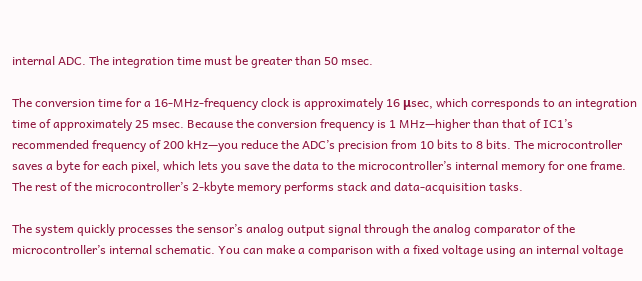internal ADC. The integration time must be greater than 50 msec.

The conversion time for a 16-MHz-frequency clock is approximately 16 μsec, which corresponds to an integration time of approximately 25 msec. Because the conversion frequency is 1 MHz—higher than that of IC1’s recommended frequency of 200 kHz—you reduce the ADC’s precision from 10 bits to 8 bits. The microcontroller saves a byte for each pixel, which lets you save the data to the microcontroller’s internal memory for one frame. The rest of the microcontroller’s 2-kbyte memory performs stack and data-acquisition tasks.

The system quickly processes the sensor’s analog output signal through the analog comparator of the microcontroller’s internal schematic. You can make a comparison with a fixed voltage using an internal voltage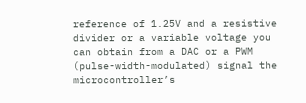reference of 1.25V and a resistive divider or a variable voltage you can obtain from a DAC or a PWM (pulse-width-modulated) signal the microcontroller’s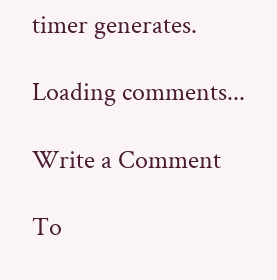timer generates.

Loading comments...

Write a Comment

To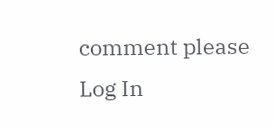comment please Log In